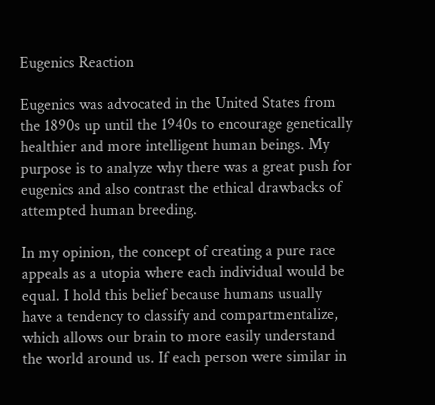Eugenics Reaction

Eugenics was advocated in the United States from the 1890s up until the 1940s to encourage genetically healthier and more intelligent human beings. My purpose is to analyze why there was a great push for eugenics and also contrast the ethical drawbacks of attempted human breeding.

In my opinion, the concept of creating a pure race appeals as a utopia where each individual would be equal. I hold this belief because humans usually have a tendency to classify and compartmentalize, which allows our brain to more easily understand the world around us. If each person were similar in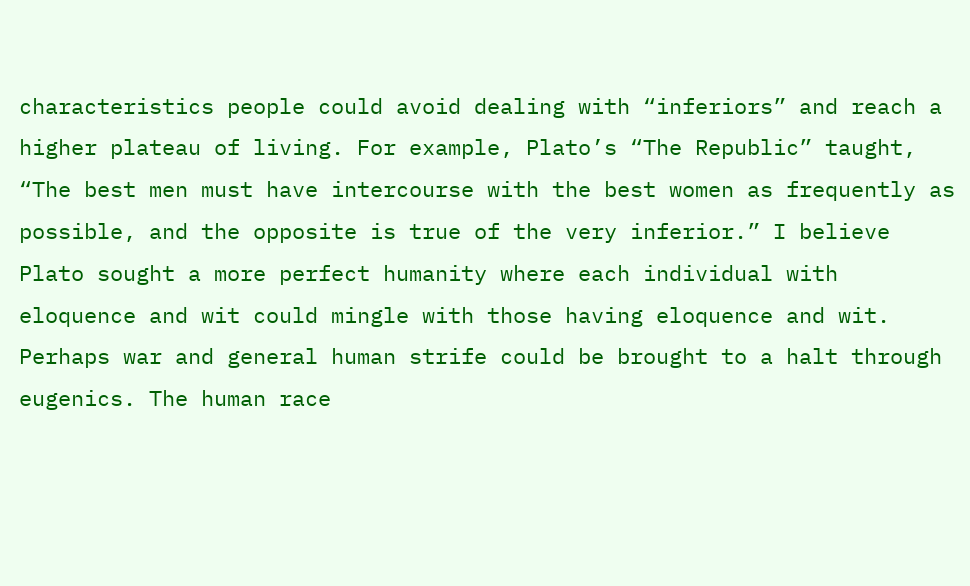characteristics people could avoid dealing with “inferiors” and reach a higher plateau of living. For example, Plato’s “The Republic” taught, “The best men must have intercourse with the best women as frequently as possible, and the opposite is true of the very inferior.” I believe Plato sought a more perfect humanity where each individual with eloquence and wit could mingle with those having eloquence and wit. Perhaps war and general human strife could be brought to a halt through eugenics. The human race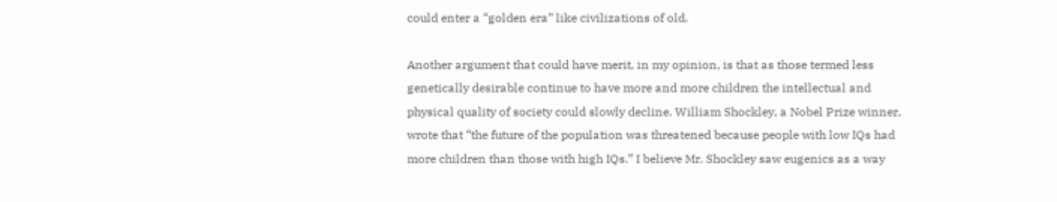could enter a “golden era” like civilizations of old.

Another argument that could have merit, in my opinion, is that as those termed less genetically desirable continue to have more and more children the intellectual and physical quality of society could slowly decline. William Shockley, a Nobel Prize winner, wrote that “the future of the population was threatened because people with low IQs had more children than those with high IQs.” I believe Mr. Shockley saw eugenics as a way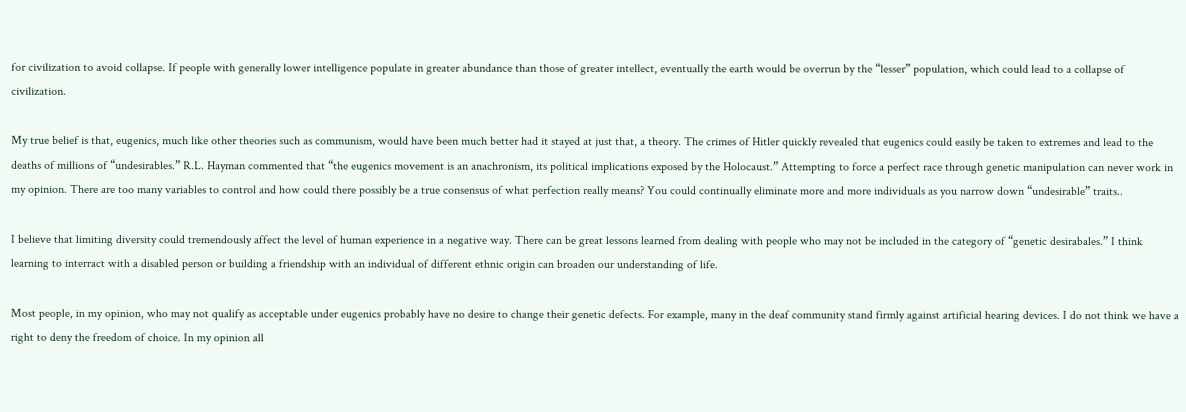for civilization to avoid collapse. If people with generally lower intelligence populate in greater abundance than those of greater intellect, eventually the earth would be overrun by the “lesser” population, which could lead to a collapse of civilization.

My true belief is that, eugenics, much like other theories such as communism, would have been much better had it stayed at just that, a theory. The crimes of Hitler quickly revealed that eugenics could easily be taken to extremes and lead to the deaths of millions of “undesirables.” R.L. Hayman commented that “the eugenics movement is an anachronism, its political implications exposed by the Holocaust.” Attempting to force a perfect race through genetic manipulation can never work in my opinion. There are too many variables to control and how could there possibly be a true consensus of what perfection really means? You could continually eliminate more and more individuals as you narrow down “undesirable” traits..

I believe that limiting diversity could tremendously affect the level of human experience in a negative way. There can be great lessons learned from dealing with people who may not be included in the category of “genetic desirabales.” I think learning to interract with a disabled person or building a friendship with an individual of different ethnic origin can broaden our understanding of life.

Most people, in my opinion, who may not qualify as acceptable under eugenics probably have no desire to change their genetic defects. For example, many in the deaf community stand firmly against artificial hearing devices. I do not think we have a right to deny the freedom of choice. In my opinion all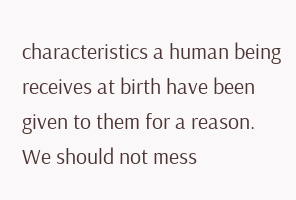characteristics a human being receives at birth have been given to them for a reason. We should not mess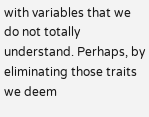with variables that we do not totally understand. Perhaps, by eliminating those traits we deem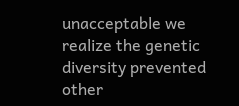unacceptable we realize the genetic diversity prevented other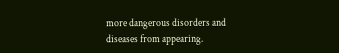more dangerous disorders and diseases from appearing.